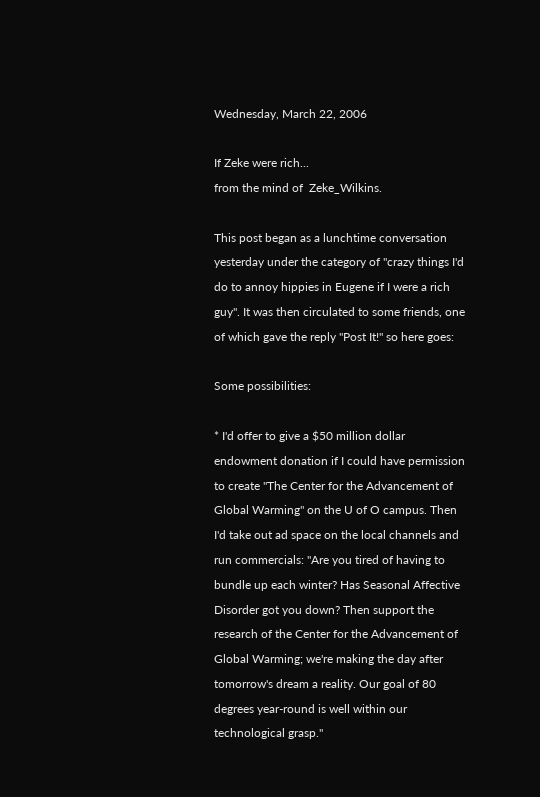Wednesday, March 22, 2006

If Zeke were rich...
from the mind of  Zeke_Wilkins.

This post began as a lunchtime conversation yesterday under the category of "crazy things I'd do to annoy hippies in Eugene if I were a rich guy". It was then circulated to some friends, one of which gave the reply "Post It!" so here goes:

Some possibilities:

* I'd offer to give a $50 million dollar endowment donation if I could have permission to create "The Center for the Advancement of Global Warming" on the U of O campus. Then I'd take out ad space on the local channels and run commercials: "Are you tired of having to bundle up each winter? Has Seasonal Affective Disorder got you down? Then support the research of the Center for the Advancement of Global Warming; we're making the day after tomorrow's dream a reality. Our goal of 80 degrees year-round is well within our technological grasp."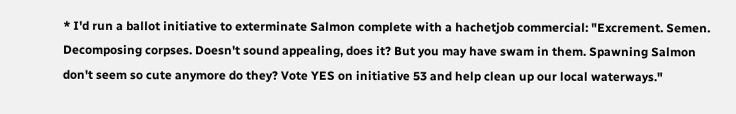* I'd run a ballot initiative to exterminate Salmon complete with a hachetjob commercial: "Excrement. Semen. Decomposing corpses. Doesn't sound appealing, does it? But you may have swam in them. Spawning Salmon don't seem so cute anymore do they? Vote YES on initiative 53 and help clean up our local waterways."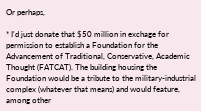Or perhaps,

* I'd just donate that $50 million in exchage for permission to establish a Foundation for the Advancement of Traditional, Conservative, Academic Thought (FATCAT). The building housing the Foundation would be a tribute to the military-industrial complex (whatever that means) and would feature, among other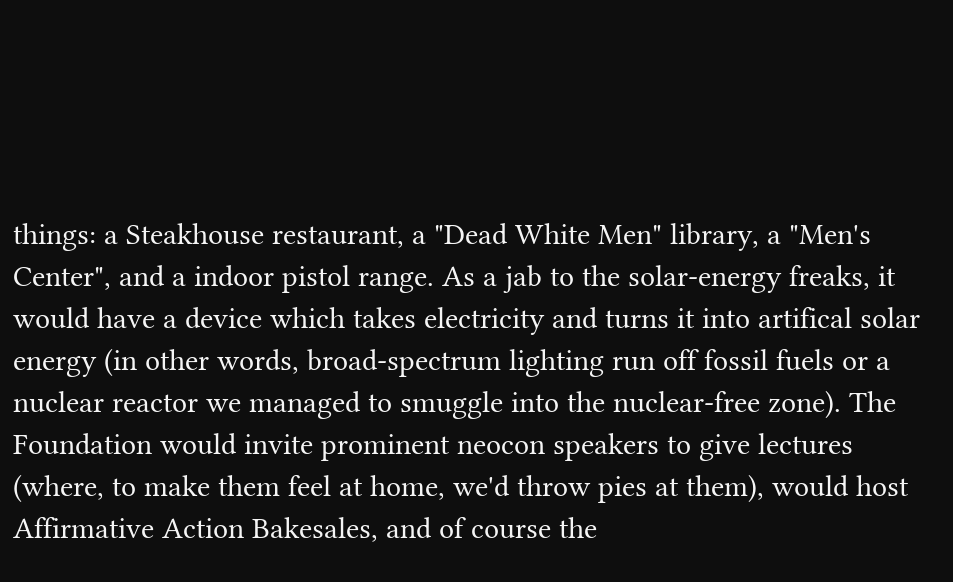things: a Steakhouse restaurant, a "Dead White Men" library, a "Men's Center", and a indoor pistol range. As a jab to the solar-energy freaks, it would have a device which takes electricity and turns it into artifical solar energy (in other words, broad-spectrum lighting run off fossil fuels or a nuclear reactor we managed to smuggle into the nuclear-free zone). The Foundation would invite prominent neocon speakers to give lectures (where, to make them feel at home, we'd throw pies at them), would host Affirmative Action Bakesales, and of course the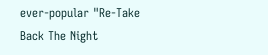ever-popular "Re-Take Back The Night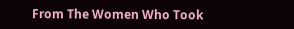From The Women Who Took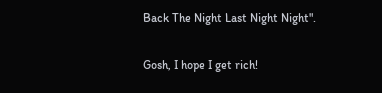Back The Night Last Night Night".

Gosh, I hope I get rich!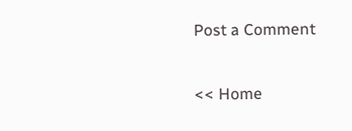Post a Comment

<< Home